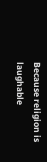Because religion is laughable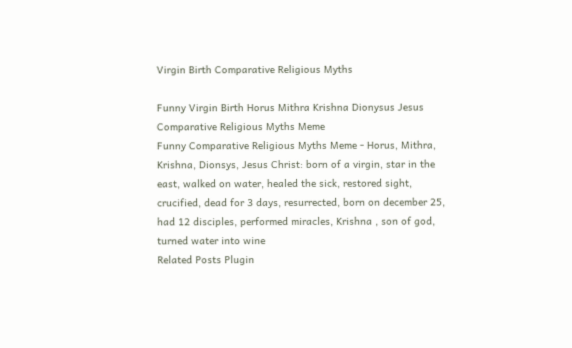Virgin Birth Comparative Religious Myths

Funny Virgin Birth Horus Mithra Krishna Dionysus Jesus Comparative Religious Myths Meme
Funny Comparative Religious Myths Meme - Horus, Mithra, Krishna, Dionsys, Jesus Christ: born of a virgin, star in the east, walked on water, healed the sick, restored sight, crucified, dead for 3 days, resurrected, born on december 25, had 12 disciples, performed miracles, Krishna , son of god, turned water into wine
Related Posts Plugin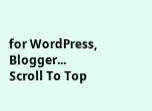for WordPress, Blogger...
Scroll To Top